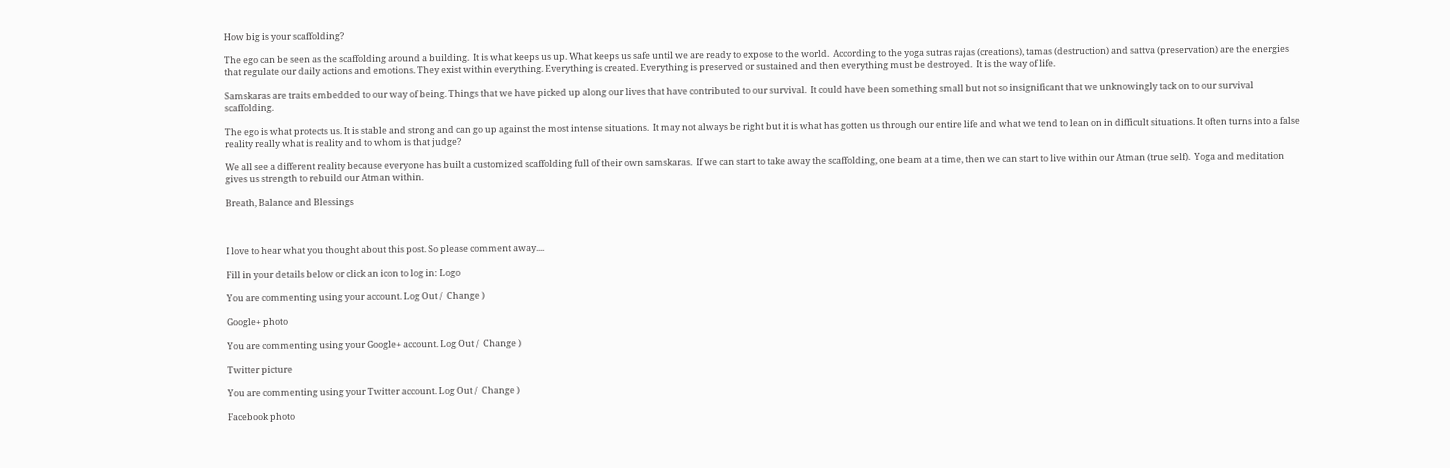How big is your scaffolding?

The ego can be seen as the scaffolding around a building.  It is what keeps us up. What keeps us safe until we are ready to expose to the world.  According to the yoga sutras rajas (creations), tamas (destruction) and sattva (preservation) are the energies that regulate our daily actions and emotions. They exist within everything. Everything is created. Everything is preserved or sustained and then everything must be destroyed.  It is the way of life.

Samskaras are traits embedded to our way of being. Things that we have picked up along our lives that have contributed to our survival.  It could have been something small but not so insignificant that we unknowingly tack on to our survival scaffolding.

The ego is what protects us. It is stable and strong and can go up against the most intense situations.  It may not always be right but it is what has gotten us through our entire life and what we tend to lean on in difficult situations. It often turns into a false reality really what is reality and to whom is that judge?

We all see a different reality because everyone has built a customized scaffolding full of their own samskaras.  If we can start to take away the scaffolding, one beam at a time, then we can start to live within our Atman (true self).  Yoga and meditation gives us strength to rebuild our Atman within.

Breath, Balance and Blessings



I love to hear what you thought about this post. So please comment away....

Fill in your details below or click an icon to log in: Logo

You are commenting using your account. Log Out /  Change )

Google+ photo

You are commenting using your Google+ account. Log Out /  Change )

Twitter picture

You are commenting using your Twitter account. Log Out /  Change )

Facebook photo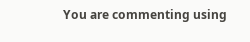You are commenting using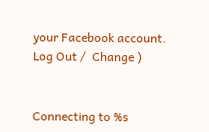your Facebook account. Log Out /  Change )


Connecting to %s